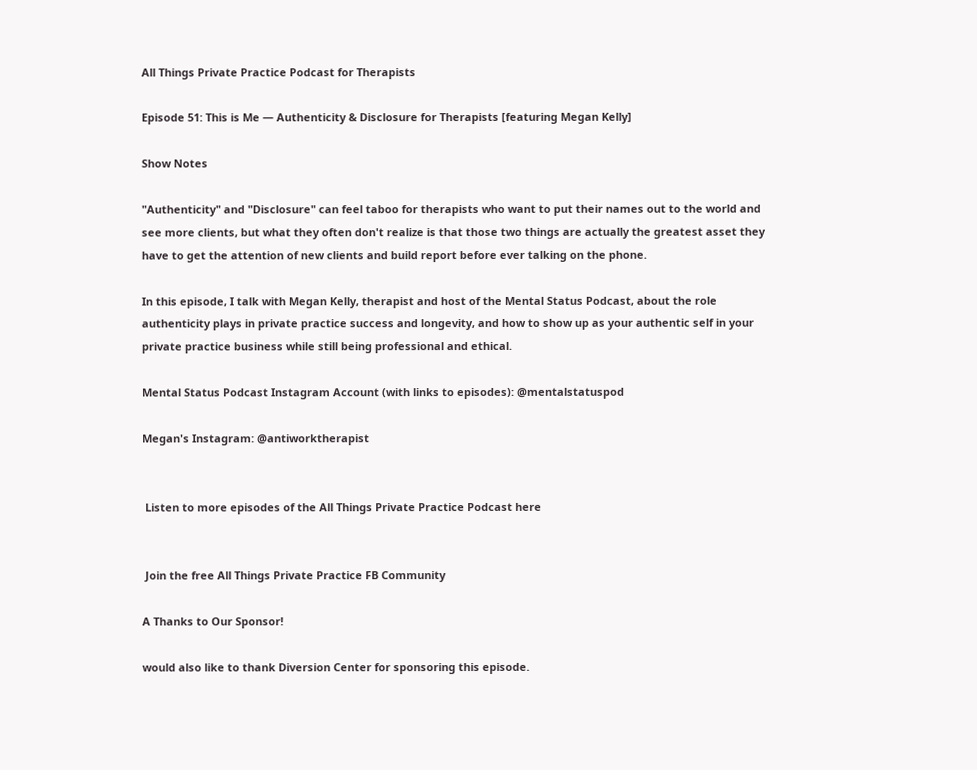All Things Private Practice Podcast for Therapists

Episode 51: This is Me — Authenticity & Disclosure for Therapists [featuring Megan Kelly]

Show Notes

"Authenticity" and "Disclosure" can feel taboo for therapists who want to put their names out to the world and see more clients, but what they often don't realize is that those two things are actually the greatest asset they have to get the attention of new clients and build report before ever talking on the phone.

In this episode, I talk with Megan Kelly, therapist and host of the Mental Status Podcast, about the role authenticity plays in private practice success and longevity, and how to show up as your authentic self in your private practice business while still being professional and ethical.

Mental Status Podcast Instagram Account (with links to episodes): @mentalstatuspod

Megan's Instagram: @antiworktherapist


 Listen to more episodes of the All Things Private Practice Podcast here


 Join the free All Things Private Practice FB Community

A Thanks to Our Sponsor!

would also like to thank Diversion Center for sponsoring this episode.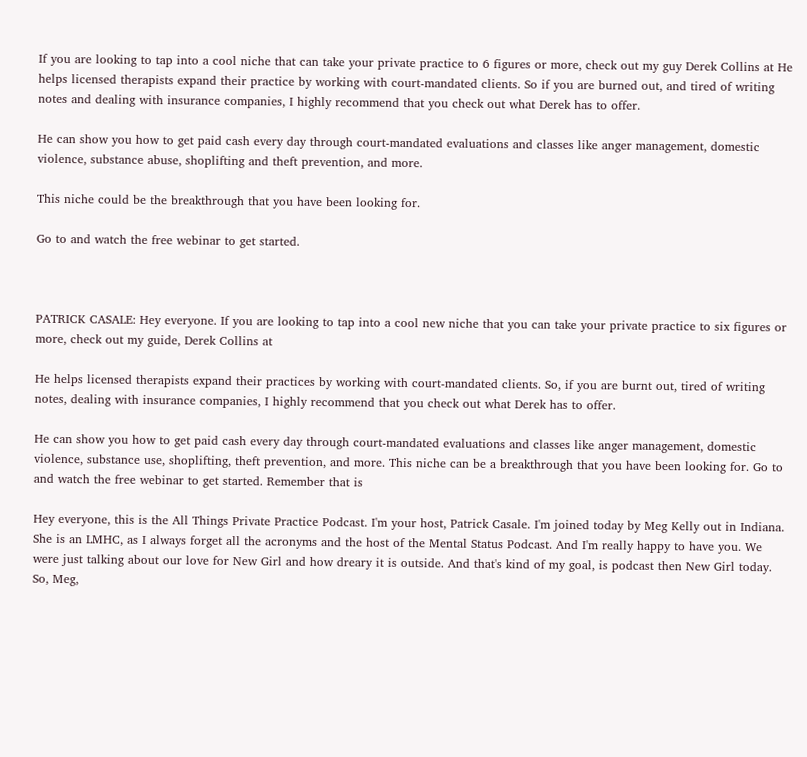If you are looking to tap into a cool niche that can take your private practice to 6 figures or more, check out my guy Derek Collins at He helps licensed therapists expand their practice by working with court-mandated clients. So if you are burned out, and tired of writing notes and dealing with insurance companies, I highly recommend that you check out what Derek has to offer.

He can show you how to get paid cash every day through court-mandated evaluations and classes like anger management, domestic violence, substance abuse, shoplifting and theft prevention, and more.

This niche could be the breakthrough that you have been looking for.

Go to and watch the free webinar to get started.



PATRICK CASALE: Hey everyone. If you are looking to tap into a cool new niche that you can take your private practice to six figures or more, check out my guide, Derek Collins at

He helps licensed therapists expand their practices by working with court-mandated clients. So, if you are burnt out, tired of writing notes, dealing with insurance companies, I highly recommend that you check out what Derek has to offer.

He can show you how to get paid cash every day through court-mandated evaluations and classes like anger management, domestic violence, substance use, shoplifting, theft prevention, and more. This niche can be a breakthrough that you have been looking for. Go to and watch the free webinar to get started. Remember that is

Hey everyone, this is the All Things Private Practice Podcast. I'm your host, Patrick Casale. I'm joined today by Meg Kelly out in Indiana. She is an LMHC, as I always forget all the acronyms and the host of the Mental Status Podcast. And I'm really happy to have you. We were just talking about our love for New Girl and how dreary it is outside. And that's kind of my goal, is podcast then New Girl today. So, Meg,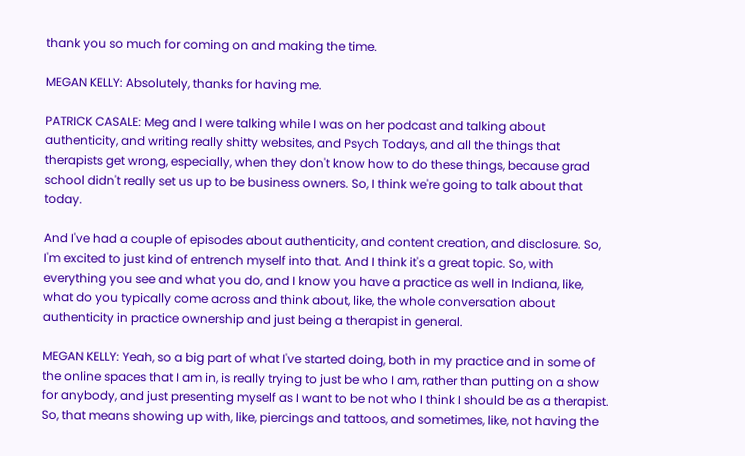thank you so much for coming on and making the time.

MEGAN KELLY: Absolutely, thanks for having me.

PATRICK CASALE: Meg and I were talking while I was on her podcast and talking about authenticity, and writing really shitty websites, and Psych Todays, and all the things that therapists get wrong, especially, when they don't know how to do these things, because grad school didn't really set us up to be business owners. So, I think we're going to talk about that today.

And I've had a couple of episodes about authenticity, and content creation, and disclosure. So, I'm excited to just kind of entrench myself into that. And I think it's a great topic. So, with everything you see and what you do, and I know you have a practice as well in Indiana, like, what do you typically come across and think about, like, the whole conversation about authenticity in practice ownership and just being a therapist in general.

MEGAN KELLY: Yeah, so a big part of what I've started doing, both in my practice and in some of the online spaces that I am in, is really trying to just be who I am, rather than putting on a show for anybody, and just presenting myself as I want to be not who I think I should be as a therapist. So, that means showing up with, like, piercings and tattoos, and sometimes, like, not having the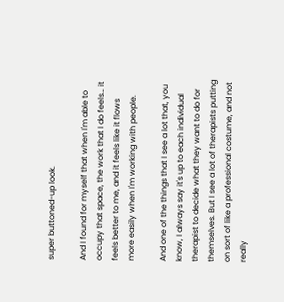super buttoned-up look.

And I found for myself that when I'm able to occupy that space, the work that I do feels… it feels better to me, and it feels like it flows more easily when I'm working with people.

And one of the things that I see a lot that, you know, I always say it's up to each individual therapist to decide what they want to do for themselves. But I see a lot of therapists putting on sort of like a professional costume, and not really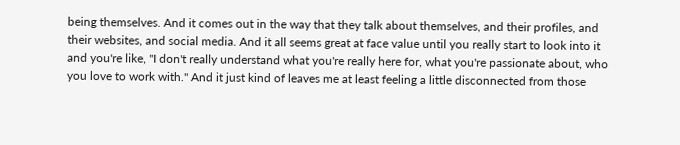being themselves. And it comes out in the way that they talk about themselves, and their profiles, and their websites, and social media. And it all seems great at face value until you really start to look into it and you're like, "I don't really understand what you're really here for, what you're passionate about, who you love to work with." And it just kind of leaves me at least feeling a little disconnected from those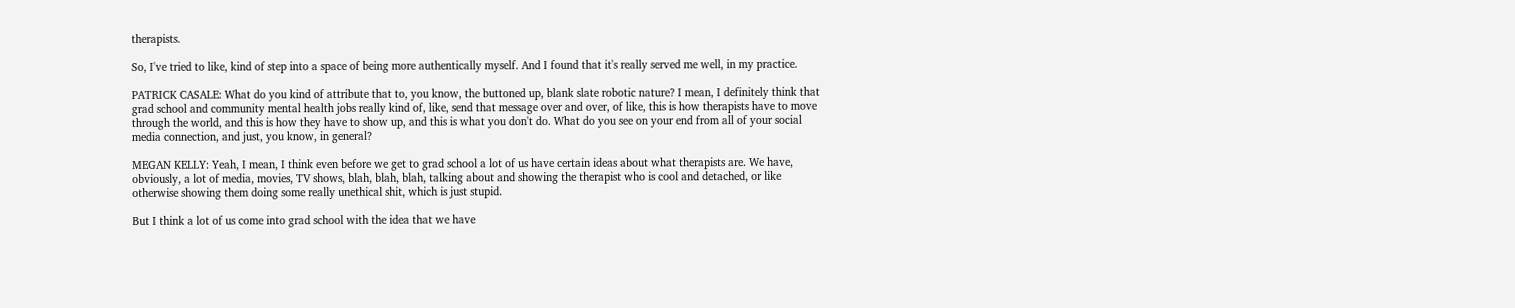therapists.

So, I've tried to like, kind of step into a space of being more authentically myself. And I found that it's really served me well, in my practice.

PATRICK CASALE: What do you kind of attribute that to, you know, the buttoned up, blank slate robotic nature? I mean, I definitely think that grad school and community mental health jobs really kind of, like, send that message over and over, of like, this is how therapists have to move through the world, and this is how they have to show up, and this is what you don't do. What do you see on your end from all of your social media connection, and just, you know, in general?

MEGAN KELLY: Yeah, I mean, I think even before we get to grad school a lot of us have certain ideas about what therapists are. We have, obviously, a lot of media, movies, TV shows, blah, blah, blah, talking about and showing the therapist who is cool and detached, or like otherwise showing them doing some really unethical shit, which is just stupid.

But I think a lot of us come into grad school with the idea that we have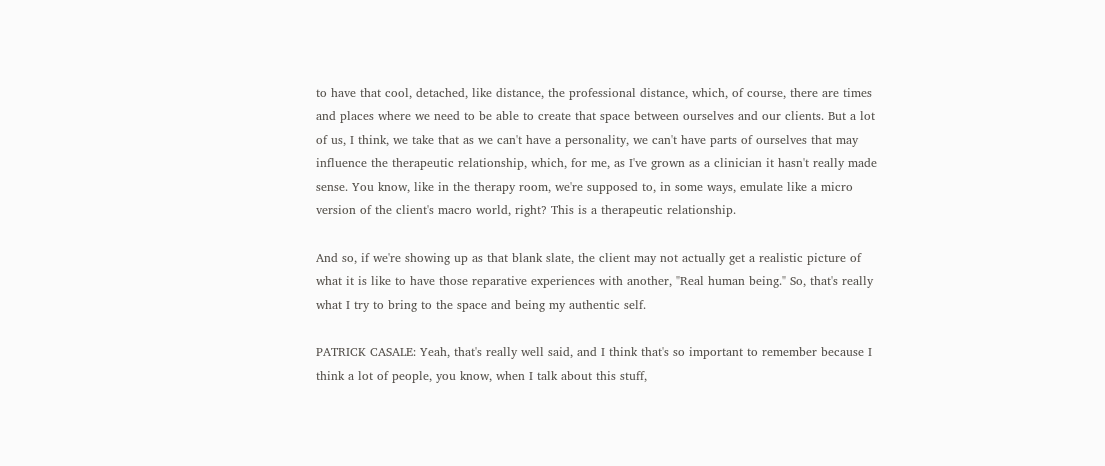to have that cool, detached, like distance, the professional distance, which, of course, there are times and places where we need to be able to create that space between ourselves and our clients. But a lot of us, I think, we take that as we can't have a personality, we can't have parts of ourselves that may influence the therapeutic relationship, which, for me, as I've grown as a clinician it hasn't really made sense. You know, like in the therapy room, we're supposed to, in some ways, emulate like a micro version of the client's macro world, right? This is a therapeutic relationship.

And so, if we're showing up as that blank slate, the client may not actually get a realistic picture of what it is like to have those reparative experiences with another, "Real human being." So, that's really what I try to bring to the space and being my authentic self.

PATRICK CASALE: Yeah, that's really well said, and I think that's so important to remember because I think a lot of people, you know, when I talk about this stuff,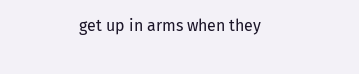get up in arms when they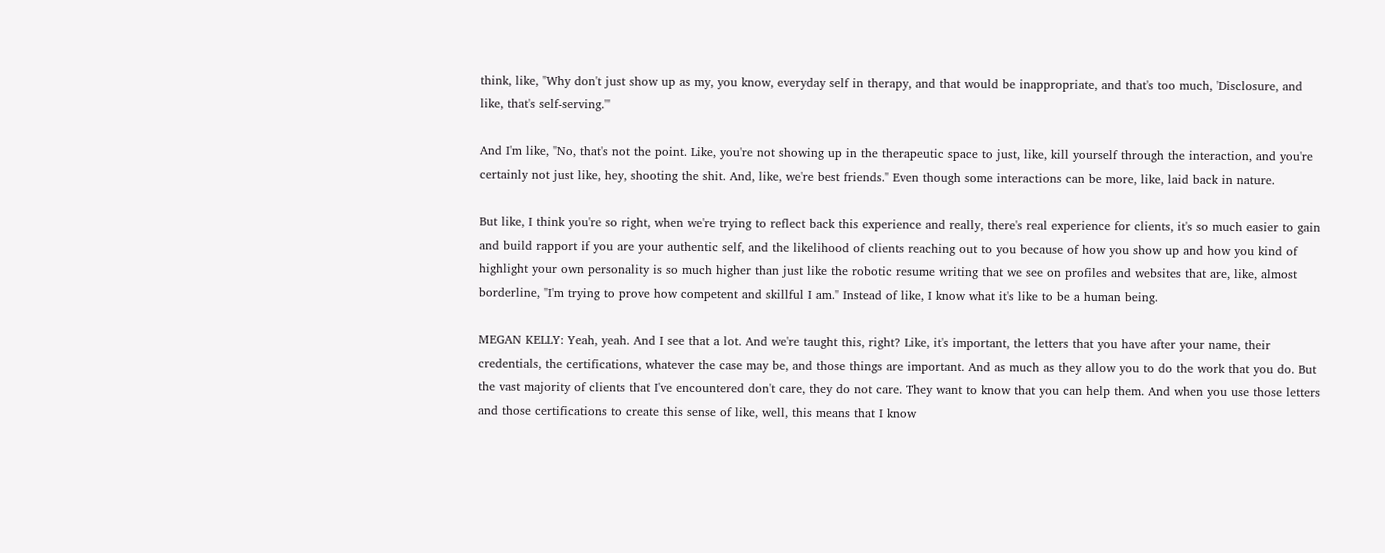think, like, "Why don't just show up as my, you know, everyday self in therapy, and that would be inappropriate, and that's too much, 'Disclosure, and like, that's self-serving.'"

And I'm like, "No, that's not the point. Like, you're not showing up in the therapeutic space to just, like, kill yourself through the interaction, and you're certainly not just like, hey, shooting the shit. And, like, we're best friends." Even though some interactions can be more, like, laid back in nature.

But like, I think you're so right, when we're trying to reflect back this experience and really, there's real experience for clients, it's so much easier to gain and build rapport if you are your authentic self, and the likelihood of clients reaching out to you because of how you show up and how you kind of highlight your own personality is so much higher than just like the robotic resume writing that we see on profiles and websites that are, like, almost borderline, "I'm trying to prove how competent and skillful I am." Instead of like, I know what it's like to be a human being.

MEGAN KELLY: Yeah, yeah. And I see that a lot. And we're taught this, right? Like, it's important, the letters that you have after your name, their credentials, the certifications, whatever the case may be, and those things are important. And as much as they allow you to do the work that you do. But the vast majority of clients that I've encountered don't care, they do not care. They want to know that you can help them. And when you use those letters and those certifications to create this sense of like, well, this means that I know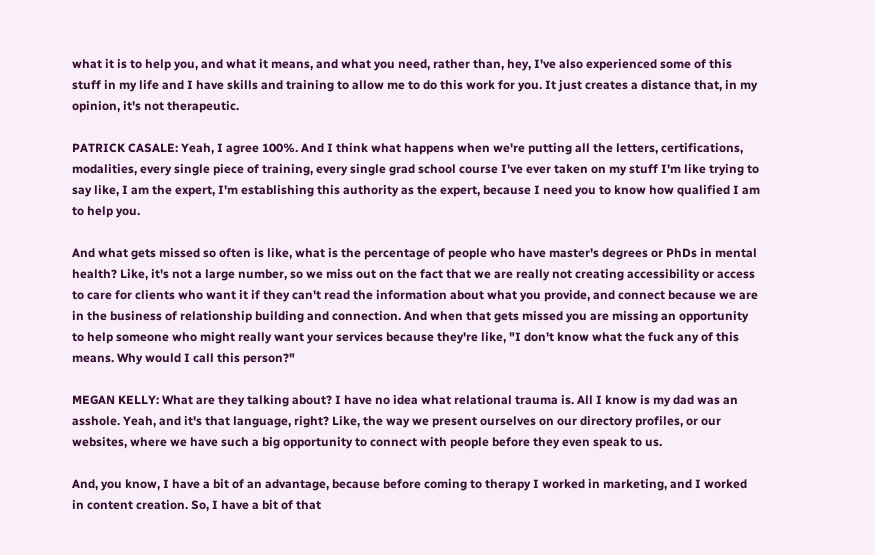what it is to help you, and what it means, and what you need, rather than, hey, I've also experienced some of this stuff in my life and I have skills and training to allow me to do this work for you. It just creates a distance that, in my opinion, it's not therapeutic.

PATRICK CASALE: Yeah, I agree 100%. And I think what happens when we're putting all the letters, certifications, modalities, every single piece of training, every single grad school course I've ever taken on my stuff I'm like trying to say like, I am the expert, I'm establishing this authority as the expert, because I need you to know how qualified I am to help you.

And what gets missed so often is like, what is the percentage of people who have master's degrees or PhDs in mental health? Like, it's not a large number, so we miss out on the fact that we are really not creating accessibility or access to care for clients who want it if they can't read the information about what you provide, and connect because we are in the business of relationship building and connection. And when that gets missed you are missing an opportunity to help someone who might really want your services because they're like, "I don't know what the fuck any of this means. Why would I call this person?"

MEGAN KELLY: What are they talking about? I have no idea what relational trauma is. All I know is my dad was an asshole. Yeah, and it's that language, right? Like, the way we present ourselves on our directory profiles, or our websites, where we have such a big opportunity to connect with people before they even speak to us.

And, you know, I have a bit of an advantage, because before coming to therapy I worked in marketing, and I worked in content creation. So, I have a bit of that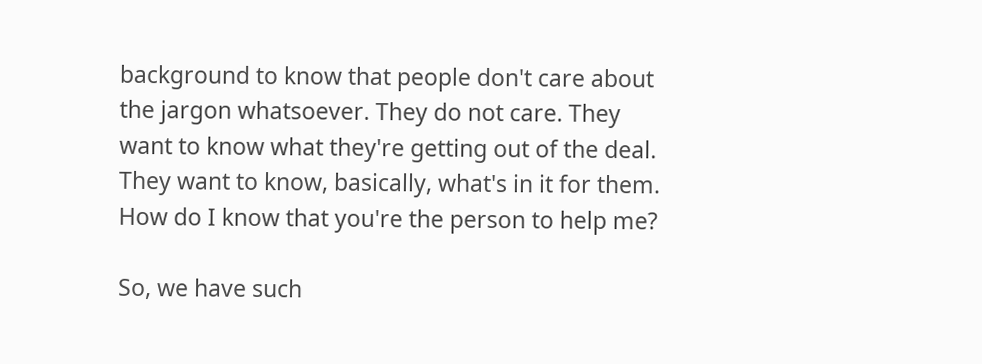background to know that people don't care about the jargon whatsoever. They do not care. They want to know what they're getting out of the deal. They want to know, basically, what's in it for them. How do I know that you're the person to help me?

So, we have such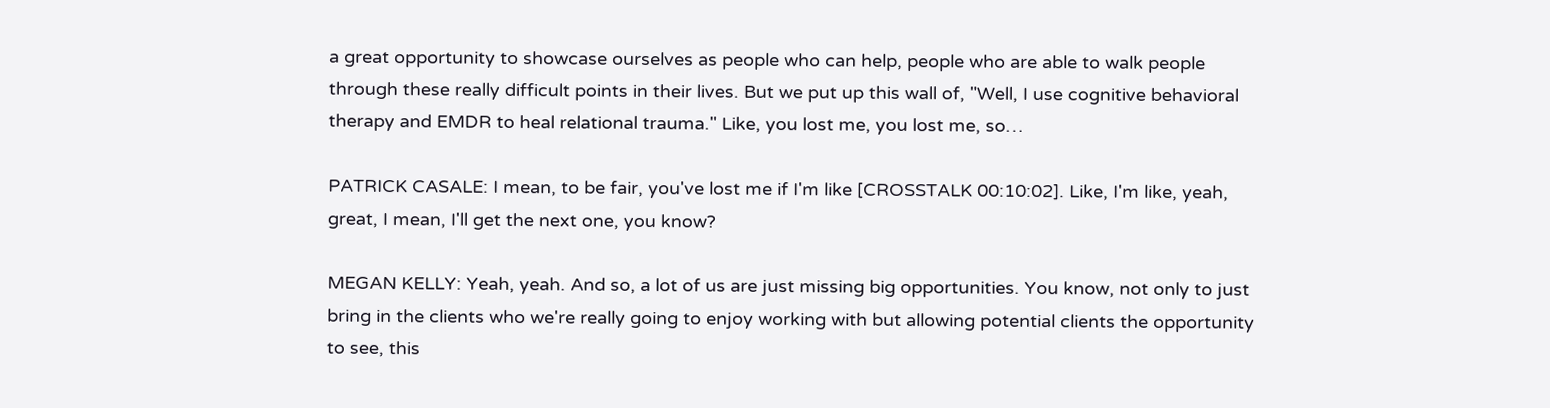a great opportunity to showcase ourselves as people who can help, people who are able to walk people through these really difficult points in their lives. But we put up this wall of, "Well, I use cognitive behavioral therapy and EMDR to heal relational trauma." Like, you lost me, you lost me, so…

PATRICK CASALE: I mean, to be fair, you've lost me if I'm like [CROSSTALK 00:10:02]. Like, I'm like, yeah, great, I mean, I'll get the next one, you know?

MEGAN KELLY: Yeah, yeah. And so, a lot of us are just missing big opportunities. You know, not only to just bring in the clients who we're really going to enjoy working with but allowing potential clients the opportunity to see, this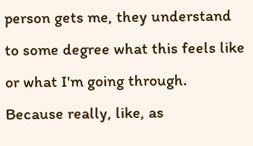person gets me, they understand to some degree what this feels like or what I'm going through. Because really, like, as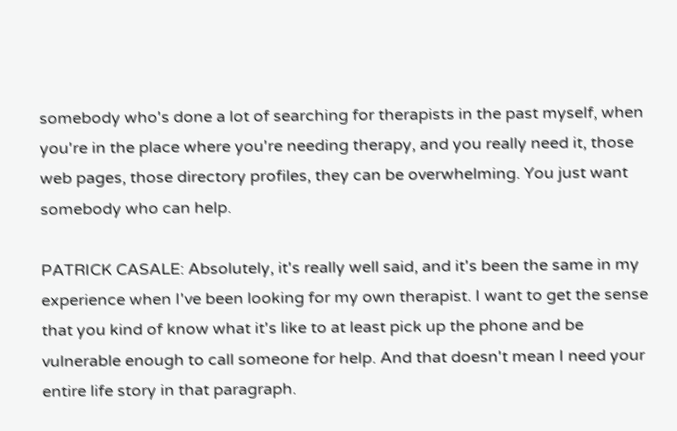somebody who's done a lot of searching for therapists in the past myself, when you're in the place where you're needing therapy, and you really need it, those web pages, those directory profiles, they can be overwhelming. You just want somebody who can help.

PATRICK CASALE: Absolutely, it's really well said, and it's been the same in my experience when I've been looking for my own therapist. I want to get the sense that you kind of know what it's like to at least pick up the phone and be vulnerable enough to call someone for help. And that doesn't mean I need your entire life story in that paragraph.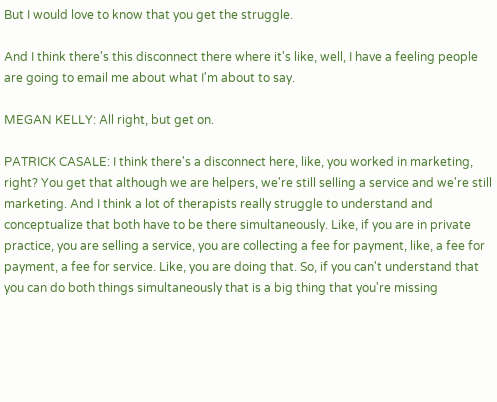But I would love to know that you get the struggle.

And I think there's this disconnect there where it's like, well, I have a feeling people are going to email me about what I'm about to say.

MEGAN KELLY: All right, but get on.

PATRICK CASALE: I think there's a disconnect here, like, you worked in marketing, right? You get that although we are helpers, we're still selling a service and we're still marketing. And I think a lot of therapists really struggle to understand and conceptualize that both have to be there simultaneously. Like, if you are in private practice, you are selling a service, you are collecting a fee for payment, like, a fee for payment, a fee for service. Like, you are doing that. So, if you can't understand that you can do both things simultaneously that is a big thing that you're missing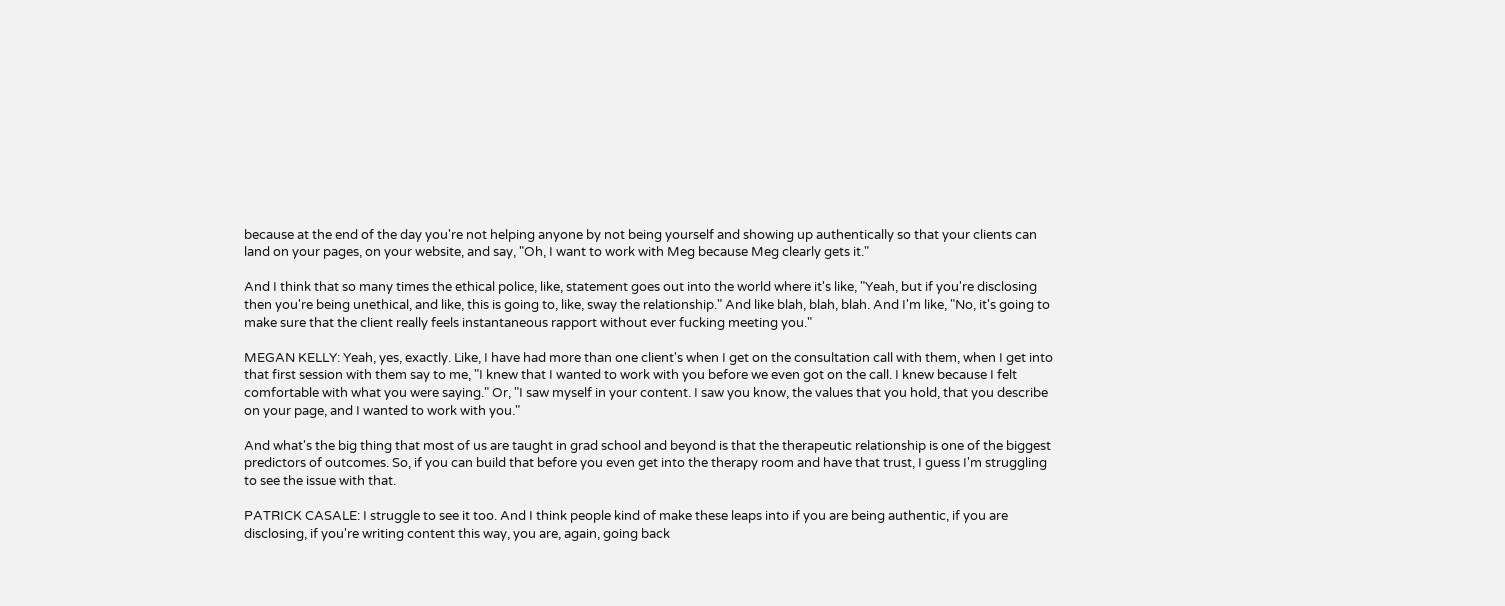because at the end of the day you're not helping anyone by not being yourself and showing up authentically so that your clients can land on your pages, on your website, and say, "Oh, I want to work with Meg because Meg clearly gets it."

And I think that so many times the ethical police, like, statement goes out into the world where it's like, "Yeah, but if you're disclosing then you're being unethical, and like, this is going to, like, sway the relationship." And like blah, blah, blah. And I'm like, "No, it's going to make sure that the client really feels instantaneous rapport without ever fucking meeting you."

MEGAN KELLY: Yeah, yes, exactly. Like, I have had more than one client's when I get on the consultation call with them, when I get into that first session with them say to me, "I knew that I wanted to work with you before we even got on the call. I knew because I felt comfortable with what you were saying." Or, "I saw myself in your content. I saw you know, the values that you hold, that you describe on your page, and I wanted to work with you."

And what's the big thing that most of us are taught in grad school and beyond is that the therapeutic relationship is one of the biggest predictors of outcomes. So, if you can build that before you even get into the therapy room and have that trust, I guess I'm struggling to see the issue with that.

PATRICK CASALE: I struggle to see it too. And I think people kind of make these leaps into if you are being authentic, if you are disclosing, if you're writing content this way, you are, again, going back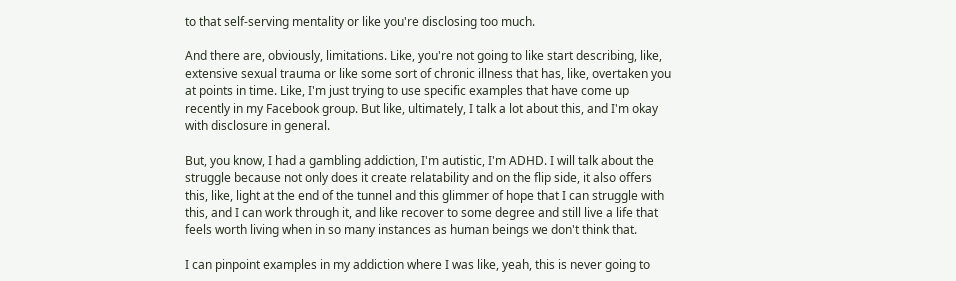to that self-serving mentality or like you're disclosing too much.

And there are, obviously, limitations. Like, you're not going to like start describing, like, extensive sexual trauma or like some sort of chronic illness that has, like, overtaken you at points in time. Like, I'm just trying to use specific examples that have come up recently in my Facebook group. But like, ultimately, I talk a lot about this, and I'm okay with disclosure in general.

But, you know, I had a gambling addiction, I'm autistic, I'm ADHD. I will talk about the struggle because not only does it create relatability and on the flip side, it also offers this, like, light at the end of the tunnel and this glimmer of hope that I can struggle with this, and I can work through it, and like recover to some degree and still live a life that feels worth living when in so many instances as human beings we don't think that.

I can pinpoint examples in my addiction where I was like, yeah, this is never going to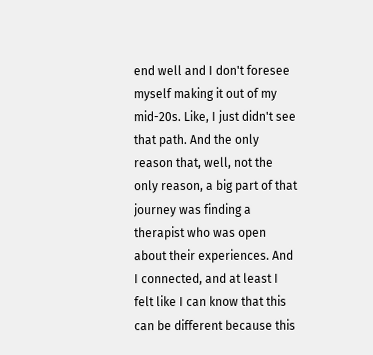end well and I don't foresee myself making it out of my mid-20s. Like, I just didn't see that path. And the only reason that, well, not the only reason, a big part of that journey was finding a therapist who was open about their experiences. And I connected, and at least I felt like I can know that this can be different because this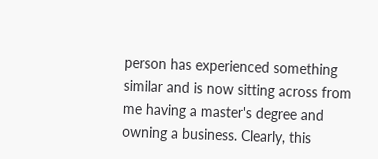person has experienced something similar and is now sitting across from me having a master's degree and owning a business. Clearly, this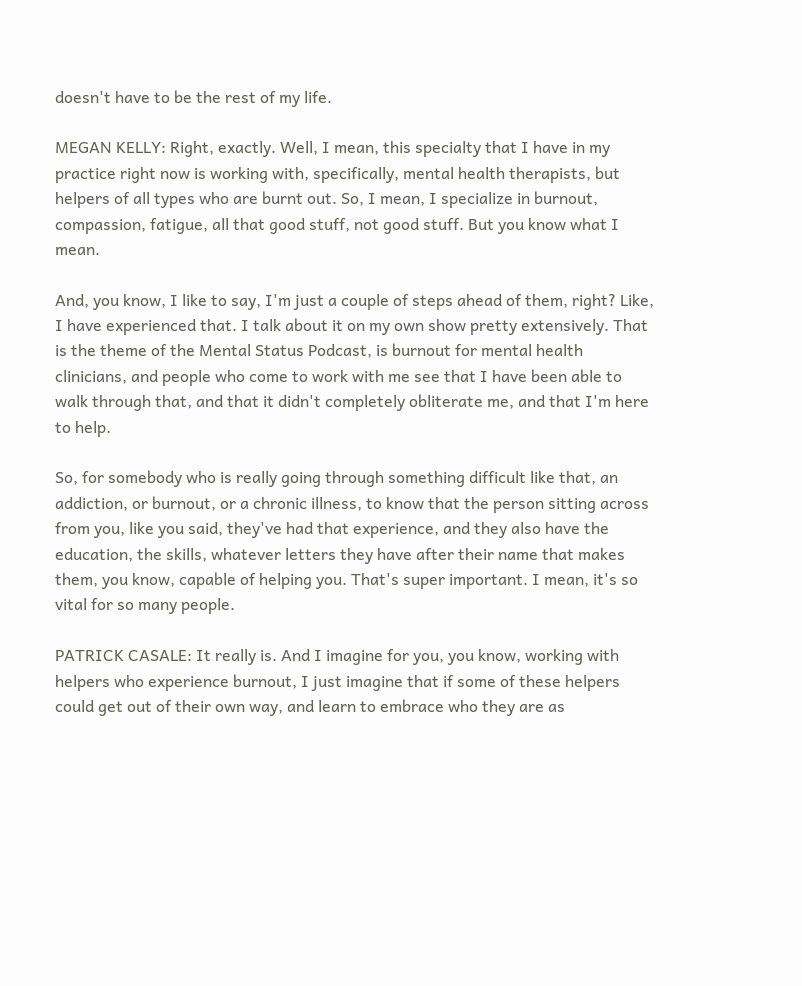doesn't have to be the rest of my life.

MEGAN KELLY: Right, exactly. Well, I mean, this specialty that I have in my practice right now is working with, specifically, mental health therapists, but helpers of all types who are burnt out. So, I mean, I specialize in burnout, compassion, fatigue, all that good stuff, not good stuff. But you know what I mean.

And, you know, I like to say, I'm just a couple of steps ahead of them, right? Like, I have experienced that. I talk about it on my own show pretty extensively. That is the theme of the Mental Status Podcast, is burnout for mental health clinicians, and people who come to work with me see that I have been able to walk through that, and that it didn't completely obliterate me, and that I'm here to help.

So, for somebody who is really going through something difficult like that, an addiction, or burnout, or a chronic illness, to know that the person sitting across from you, like you said, they've had that experience, and they also have the education, the skills, whatever letters they have after their name that makes them, you know, capable of helping you. That's super important. I mean, it's so vital for so many people.

PATRICK CASALE: It really is. And I imagine for you, you know, working with helpers who experience burnout, I just imagine that if some of these helpers could get out of their own way, and learn to embrace who they are as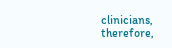clinicians, therefore,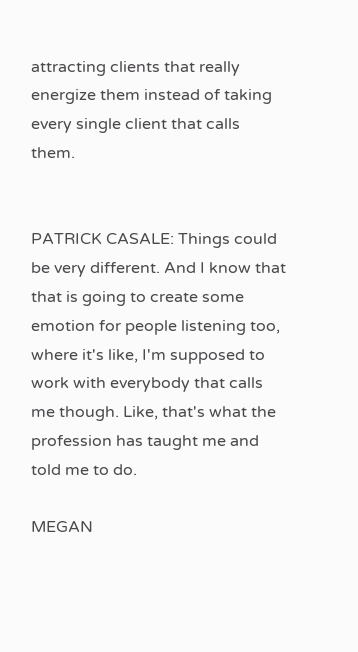attracting clients that really energize them instead of taking every single client that calls them.


PATRICK CASALE: Things could be very different. And I know that that is going to create some emotion for people listening too, where it's like, I'm supposed to work with everybody that calls me though. Like, that's what the profession has taught me and told me to do.

MEGAN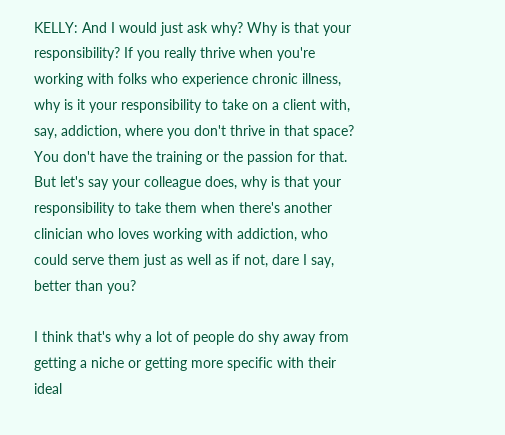KELLY: And I would just ask why? Why is that your responsibility? If you really thrive when you're working with folks who experience chronic illness, why is it your responsibility to take on a client with, say, addiction, where you don't thrive in that space? You don't have the training or the passion for that. But let's say your colleague does, why is that your responsibility to take them when there's another clinician who loves working with addiction, who could serve them just as well as if not, dare I say, better than you?

I think that's why a lot of people do shy away from getting a niche or getting more specific with their ideal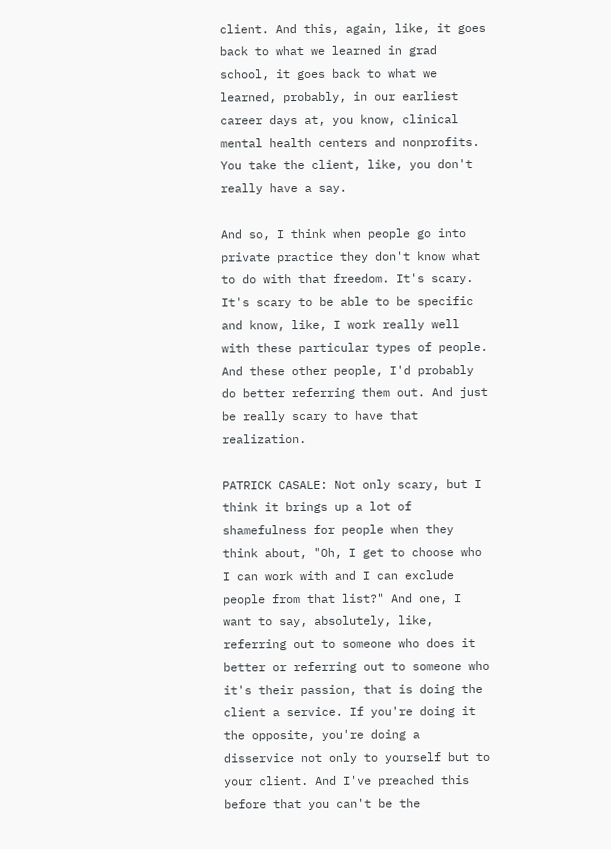client. And this, again, like, it goes back to what we learned in grad school, it goes back to what we learned, probably, in our earliest career days at, you know, clinical mental health centers and nonprofits. You take the client, like, you don't really have a say.

And so, I think when people go into private practice they don't know what to do with that freedom. It's scary. It's scary to be able to be specific and know, like, I work really well with these particular types of people. And these other people, I'd probably do better referring them out. And just be really scary to have that realization.

PATRICK CASALE: Not only scary, but I think it brings up a lot of shamefulness for people when they think about, "Oh, I get to choose who I can work with and I can exclude people from that list?" And one, I want to say, absolutely, like, referring out to someone who does it better or referring out to someone who it's their passion, that is doing the client a service. If you're doing it the opposite, you're doing a disservice not only to yourself but to your client. And I've preached this before that you can't be the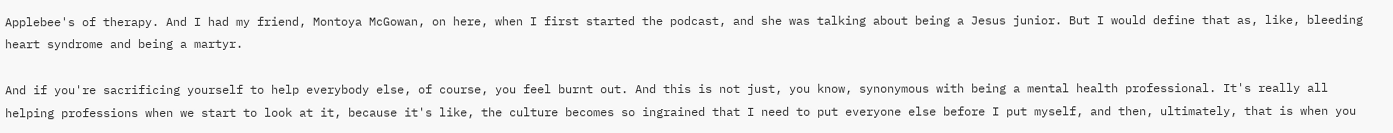Applebee's of therapy. And I had my friend, Montoya McGowan, on here, when I first started the podcast, and she was talking about being a Jesus junior. But I would define that as, like, bleeding heart syndrome and being a martyr.

And if you're sacrificing yourself to help everybody else, of course, you feel burnt out. And this is not just, you know, synonymous with being a mental health professional. It's really all helping professions when we start to look at it, because it's like, the culture becomes so ingrained that I need to put everyone else before I put myself, and then, ultimately, that is when you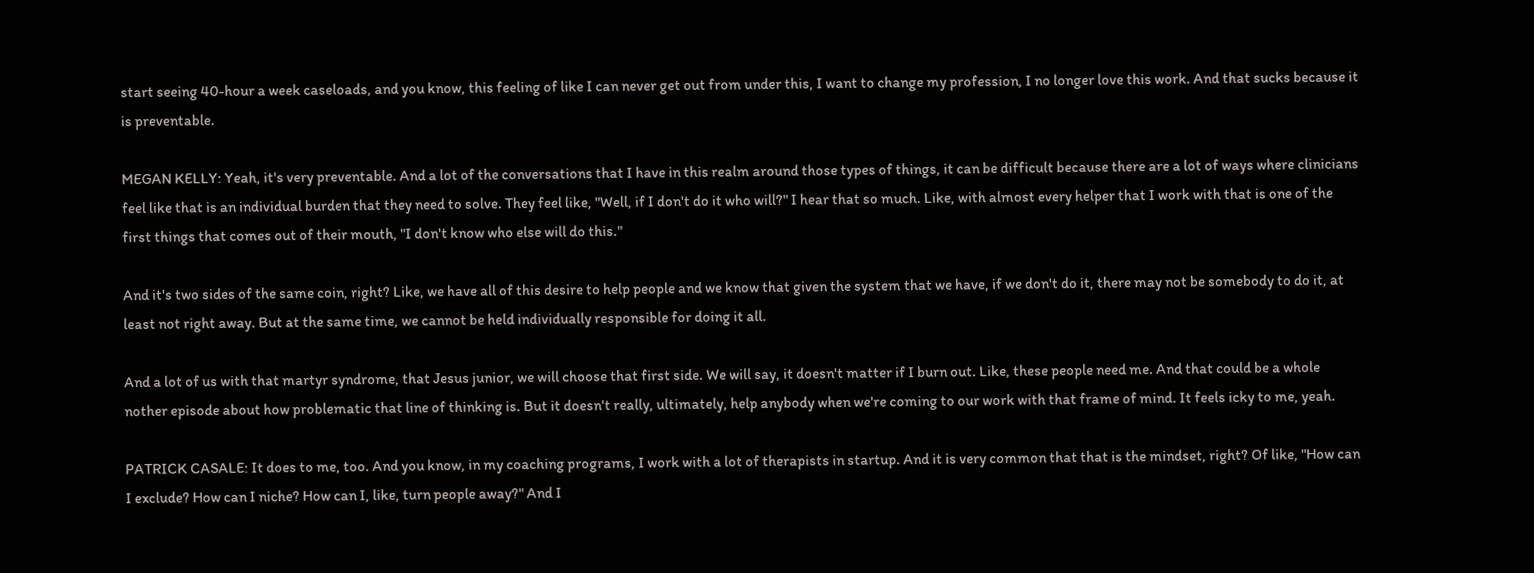start seeing 40-hour a week caseloads, and you know, this feeling of like I can never get out from under this, I want to change my profession, I no longer love this work. And that sucks because it is preventable.

MEGAN KELLY: Yeah, it's very preventable. And a lot of the conversations that I have in this realm around those types of things, it can be difficult because there are a lot of ways where clinicians feel like that is an individual burden that they need to solve. They feel like, "Well, if I don't do it who will?" I hear that so much. Like, with almost every helper that I work with that is one of the first things that comes out of their mouth, "I don't know who else will do this."

And it's two sides of the same coin, right? Like, we have all of this desire to help people and we know that given the system that we have, if we don't do it, there may not be somebody to do it, at least not right away. But at the same time, we cannot be held individually responsible for doing it all.

And a lot of us with that martyr syndrome, that Jesus junior, we will choose that first side. We will say, it doesn't matter if I burn out. Like, these people need me. And that could be a whole nother episode about how problematic that line of thinking is. But it doesn't really, ultimately, help anybody when we're coming to our work with that frame of mind. It feels icky to me, yeah.

PATRICK CASALE: It does to me, too. And you know, in my coaching programs, I work with a lot of therapists in startup. And it is very common that that is the mindset, right? Of like, "How can I exclude? How can I niche? How can I, like, turn people away?" And I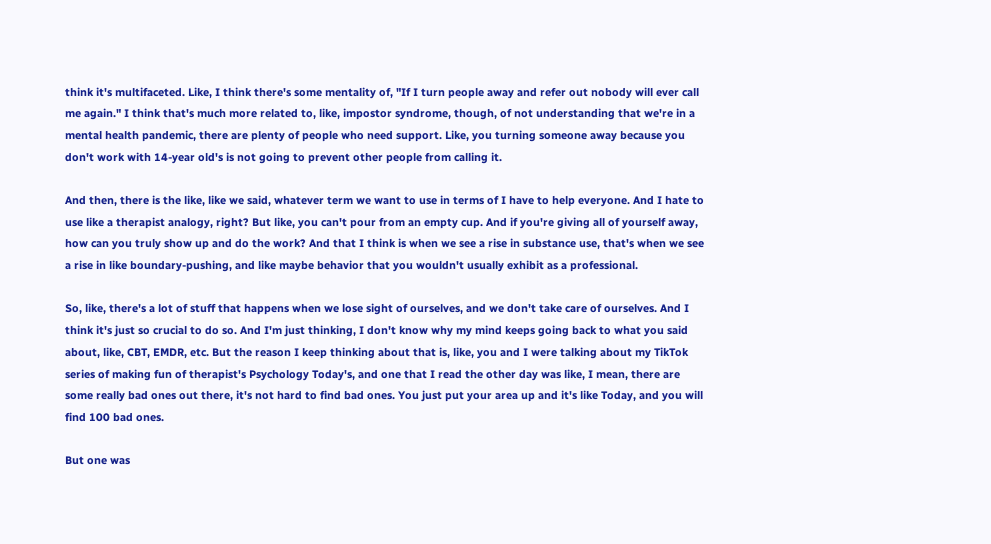think it's multifaceted. Like, I think there's some mentality of, "If I turn people away and refer out nobody will ever call me again." I think that's much more related to, like, impostor syndrome, though, of not understanding that we're in a mental health pandemic, there are plenty of people who need support. Like, you turning someone away because you don't work with 14-year old's is not going to prevent other people from calling it.

And then, there is the like, like we said, whatever term we want to use in terms of I have to help everyone. And I hate to use like a therapist analogy, right? But like, you can't pour from an empty cup. And if you're giving all of yourself away, how can you truly show up and do the work? And that I think is when we see a rise in substance use, that's when we see a rise in like boundary-pushing, and like maybe behavior that you wouldn't usually exhibit as a professional.

So, like, there's a lot of stuff that happens when we lose sight of ourselves, and we don't take care of ourselves. And I think it's just so crucial to do so. And I'm just thinking, I don't know why my mind keeps going back to what you said about, like, CBT, EMDR, etc. But the reason I keep thinking about that is, like, you and I were talking about my TikTok series of making fun of therapist's Psychology Today's, and one that I read the other day was like, I mean, there are some really bad ones out there, it's not hard to find bad ones. You just put your area up and it's like Today, and you will find 100 bad ones.

But one was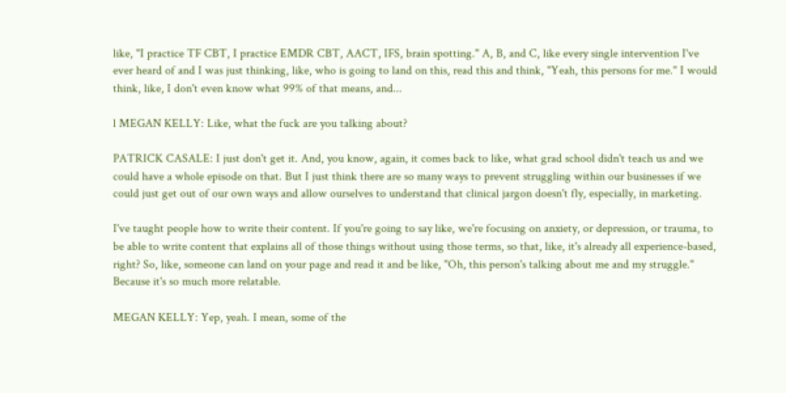like, "I practice TF CBT, I practice EMDR CBT, AACT, IFS, brain spotting." A, B, and C, like every single intervention I've ever heard of and I was just thinking, like, who is going to land on this, read this and think, "Yeah, this persons for me." I would think, like, I don't even know what 99% of that means, and...

l MEGAN KELLY: Like, what the fuck are you talking about?

PATRICK CASALE: I just don't get it. And, you know, again, it comes back to like, what grad school didn't teach us and we could have a whole episode on that. But I just think there are so many ways to prevent struggling within our businesses if we could just get out of our own ways and allow ourselves to understand that clinical jargon doesn't fly, especially, in marketing.

I've taught people how to write their content. If you're going to say like, we're focusing on anxiety, or depression, or trauma, to be able to write content that explains all of those things without using those terms, so that, like, it's already all experience-based, right? So, like, someone can land on your page and read it and be like, "Oh, this person's talking about me and my struggle." Because it's so much more relatable.

MEGAN KELLY: Yep, yeah. I mean, some of the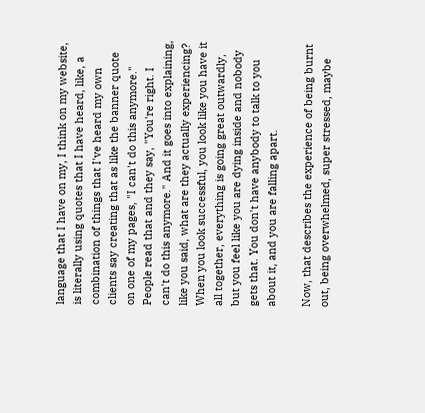language that I have on my, I think on my website, is literally using quotes that I have heard, like, a combination of things that I've heard my own clients say creating that as like the banner quote on one of my pages, "I can't do this anymore." People read that and they say, "You're right. I can't do this anymore." And it goes into explaining, like you said, what are they actually experiencing? When you look successful, you look like you have it all together, everything is going great outwardly, but you feel like you are dying inside and nobody gets that. You don't have anybody to talk to you about it, and you are falling apart.

Now, that describes the experience of being burnt out, being overwhelmed, super stressed, maybe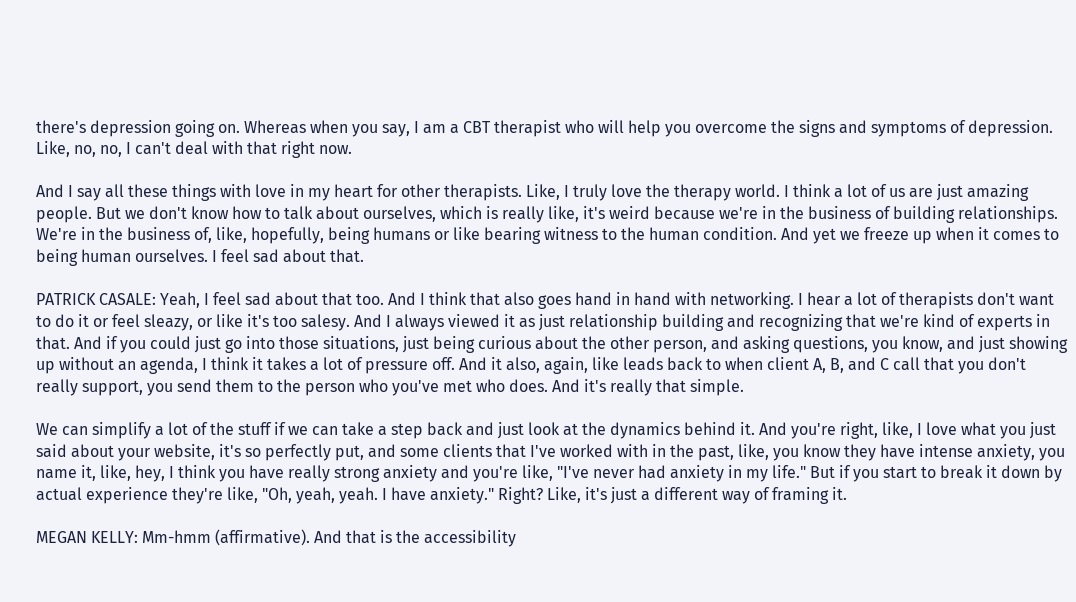there's depression going on. Whereas when you say, I am a CBT therapist who will help you overcome the signs and symptoms of depression. Like, no, no, I can't deal with that right now.

And I say all these things with love in my heart for other therapists. Like, I truly love the therapy world. I think a lot of us are just amazing people. But we don't know how to talk about ourselves, which is really like, it's weird because we're in the business of building relationships. We're in the business of, like, hopefully, being humans or like bearing witness to the human condition. And yet we freeze up when it comes to being human ourselves. I feel sad about that.

PATRICK CASALE: Yeah, I feel sad about that too. And I think that also goes hand in hand with networking. I hear a lot of therapists don't want to do it or feel sleazy, or like it's too salesy. And I always viewed it as just relationship building and recognizing that we're kind of experts in that. And if you could just go into those situations, just being curious about the other person, and asking questions, you know, and just showing up without an agenda, I think it takes a lot of pressure off. And it also, again, like leads back to when client A, B, and C call that you don't really support, you send them to the person who you've met who does. And it's really that simple.

We can simplify a lot of the stuff if we can take a step back and just look at the dynamics behind it. And you're right, like, I love what you just said about your website, it's so perfectly put, and some clients that I've worked with in the past, like, you know they have intense anxiety, you name it, like, hey, I think you have really strong anxiety and you're like, "I've never had anxiety in my life." But if you start to break it down by actual experience they're like, "Oh, yeah, yeah. I have anxiety." Right? Like, it's just a different way of framing it.

MEGAN KELLY: Mm-hmm (affirmative). And that is the accessibility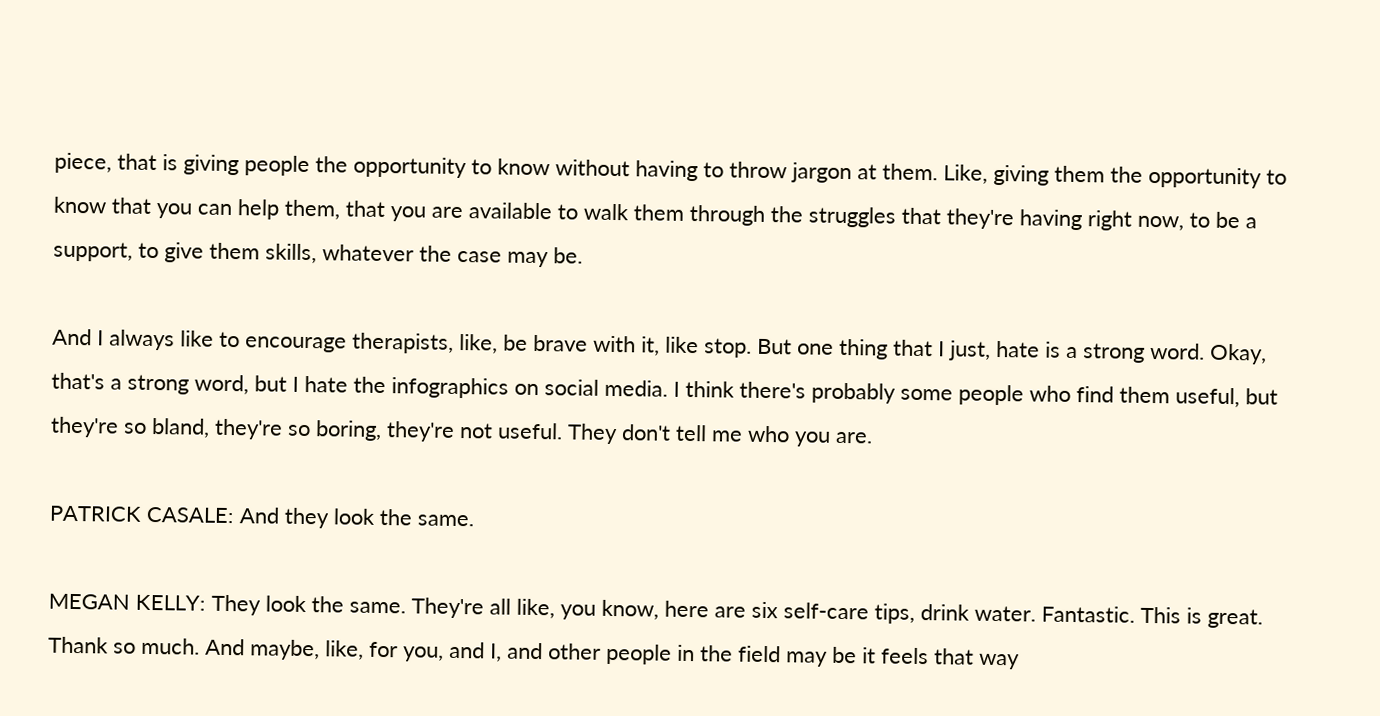piece, that is giving people the opportunity to know without having to throw jargon at them. Like, giving them the opportunity to know that you can help them, that you are available to walk them through the struggles that they're having right now, to be a support, to give them skills, whatever the case may be.

And I always like to encourage therapists, like, be brave with it, like stop. But one thing that I just, hate is a strong word. Okay, that's a strong word, but I hate the infographics on social media. I think there's probably some people who find them useful, but they're so bland, they're so boring, they're not useful. They don't tell me who you are.

PATRICK CASALE: And they look the same.

MEGAN KELLY: They look the same. They're all like, you know, here are six self-care tips, drink water. Fantastic. This is great. Thank so much. And maybe, like, for you, and I, and other people in the field may be it feels that way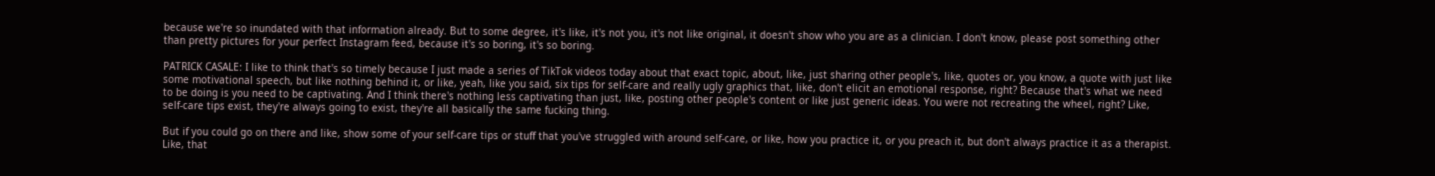because we're so inundated with that information already. But to some degree, it's like, it's not you, it's not like original, it doesn't show who you are as a clinician. I don't know, please post something other than pretty pictures for your perfect Instagram feed, because it's so boring, it's so boring.

PATRICK CASALE: I like to think that's so timely because I just made a series of TikTok videos today about that exact topic, about, like, just sharing other people's, like, quotes or, you know, a quote with just like some motivational speech, but like nothing behind it, or like, yeah, like you said, six tips for self-care and really ugly graphics that, like, don't elicit an emotional response, right? Because that's what we need to be doing is you need to be captivating. And I think there's nothing less captivating than just, like, posting other people's content or like just generic ideas. You were not recreating the wheel, right? Like, self-care tips exist, they're always going to exist, they're all basically the same fucking thing.

But if you could go on there and like, show some of your self-care tips or stuff that you've struggled with around self-care, or like, how you practice it, or you preach it, but don't always practice it as a therapist. Like, that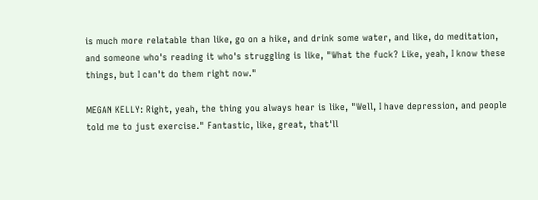is much more relatable than like, go on a hike, and drink some water, and like, do meditation, and someone who's reading it who's struggling is like, "What the fuck? Like, yeah, I know these things, but I can't do them right now."

MEGAN KELLY: Right, yeah, the thing you always hear is like, "Well, I have depression, and people told me to just exercise." Fantastic, like, great, that'll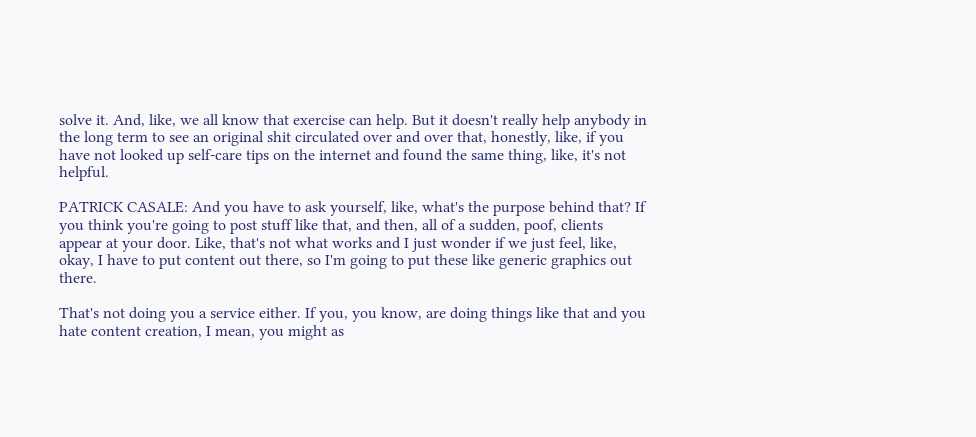solve it. And, like, we all know that exercise can help. But it doesn't really help anybody in the long term to see an original shit circulated over and over that, honestly, like, if you have not looked up self-care tips on the internet and found the same thing, like, it's not helpful.

PATRICK CASALE: And you have to ask yourself, like, what's the purpose behind that? If you think you're going to post stuff like that, and then, all of a sudden, poof, clients appear at your door. Like, that's not what works and I just wonder if we just feel, like, okay, I have to put content out there, so I'm going to put these like generic graphics out there.

That's not doing you a service either. If you, you know, are doing things like that and you hate content creation, I mean, you might as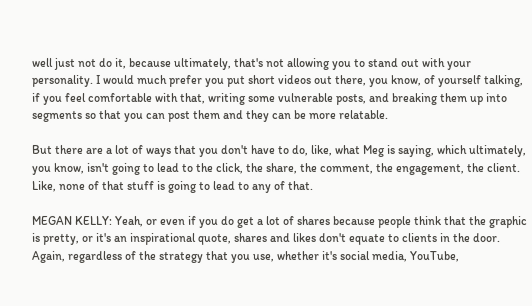well just not do it, because ultimately, that's not allowing you to stand out with your personality. I would much prefer you put short videos out there, you know, of yourself talking, if you feel comfortable with that, writing some vulnerable posts, and breaking them up into segments so that you can post them and they can be more relatable.

But there are a lot of ways that you don't have to do, like, what Meg is saying, which ultimately, you know, isn't going to lead to the click, the share, the comment, the engagement, the client. Like, none of that stuff is going to lead to any of that.

MEGAN KELLY: Yeah, or even if you do get a lot of shares because people think that the graphic is pretty, or it's an inspirational quote, shares and likes don't equate to clients in the door. Again, regardless of the strategy that you use, whether it's social media, YouTube,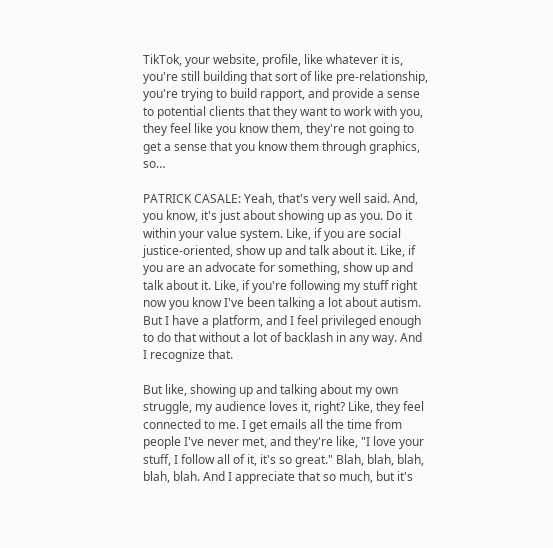TikTok, your website, profile, like whatever it is, you're still building that sort of like pre-relationship, you're trying to build rapport, and provide a sense to potential clients that they want to work with you, they feel like you know them, they're not going to get a sense that you know them through graphics, so…

PATRICK CASALE: Yeah, that's very well said. And, you know, it's just about showing up as you. Do it within your value system. Like, if you are social justice-oriented, show up and talk about it. Like, if you are an advocate for something, show up and talk about it. Like, if you're following my stuff right now you know I've been talking a lot about autism. But I have a platform, and I feel privileged enough to do that without a lot of backlash in any way. And I recognize that.

But like, showing up and talking about my own struggle, my audience loves it, right? Like, they feel connected to me. I get emails all the time from people I've never met, and they're like, "I love your stuff, I follow all of it, it's so great." Blah, blah, blah, blah, blah. And I appreciate that so much, but it's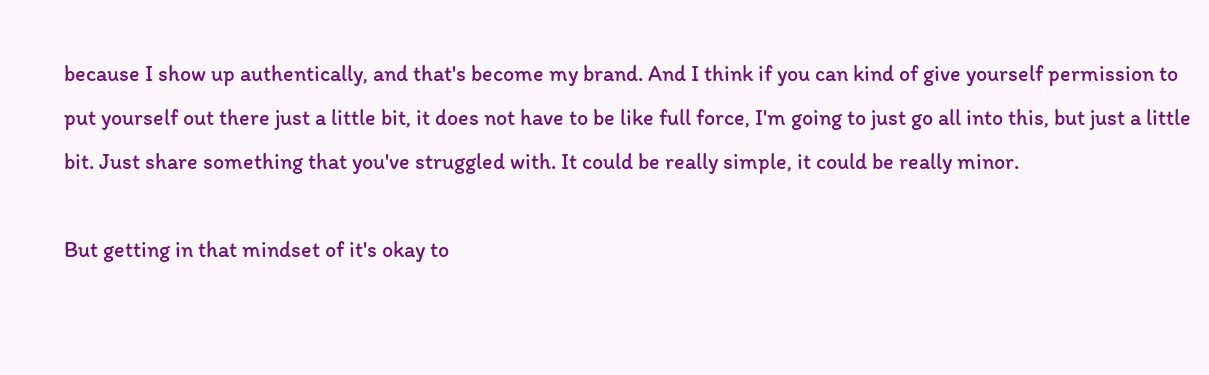because I show up authentically, and that's become my brand. And I think if you can kind of give yourself permission to put yourself out there just a little bit, it does not have to be like full force, I'm going to just go all into this, but just a little bit. Just share something that you've struggled with. It could be really simple, it could be really minor.

But getting in that mindset of it's okay to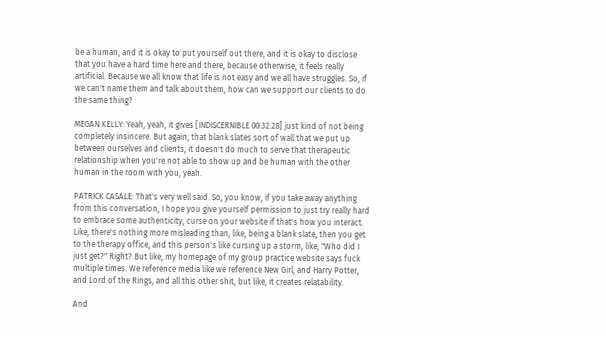be a human, and it is okay to put yourself out there, and it is okay to disclose that you have a hard time here and there, because otherwise, it feels really artificial. Because we all know that life is not easy and we all have struggles. So, if we can't name them and talk about them, how can we support our clients to do the same thing?

MEGAN KELLY: Yeah, yeah, it gives [INDISCERNIBLE 00:32:28] just kind of not being completely insincere. But again, that blank slates sort of wall that we put up between ourselves and clients, it doesn't do much to serve that therapeutic relationship when you're not able to show up and be human with the other human in the room with you, yeah.

PATRICK CASALE: That's very well said. So, you know, if you take away anything from this conversation, I hope you give yourself permission to just try really hard to embrace some authenticity, curse on your website if that's how you interact. Like, there's nothing more misleading than, like, being a blank slate, then you get to the therapy office, and this person's like cursing up a storm, like, "Who did I just get?" Right? But like, my homepage of my group practice website says fuck multiple times. We reference media like we reference New Girl, and Harry Potter, and Lord of the Rings, and all this other shit, but like, it creates relatability.

And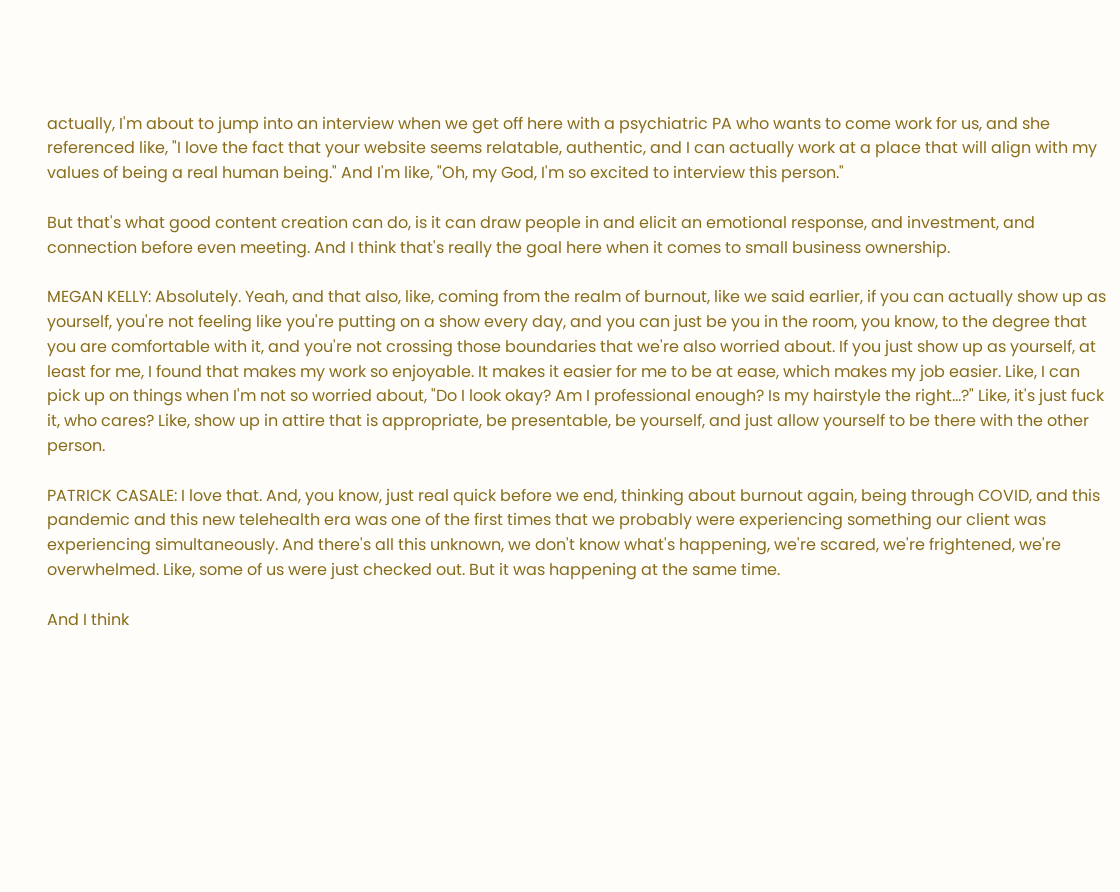actually, I'm about to jump into an interview when we get off here with a psychiatric PA who wants to come work for us, and she referenced like, "I love the fact that your website seems relatable, authentic, and I can actually work at a place that will align with my values of being a real human being." And I'm like, "Oh, my God, I'm so excited to interview this person."

But that's what good content creation can do, is it can draw people in and elicit an emotional response, and investment, and connection before even meeting. And I think that's really the goal here when it comes to small business ownership.

MEGAN KELLY: Absolutely. Yeah, and that also, like, coming from the realm of burnout, like we said earlier, if you can actually show up as yourself, you're not feeling like you're putting on a show every day, and you can just be you in the room, you know, to the degree that you are comfortable with it, and you're not crossing those boundaries that we're also worried about. If you just show up as yourself, at least for me, I found that makes my work so enjoyable. It makes it easier for me to be at ease, which makes my job easier. Like, I can pick up on things when I'm not so worried about, "Do I look okay? Am I professional enough? Is my hairstyle the right…?" Like, it's just fuck it, who cares? Like, show up in attire that is appropriate, be presentable, be yourself, and just allow yourself to be there with the other person.

PATRICK CASALE: I love that. And, you know, just real quick before we end, thinking about burnout again, being through COVID, and this pandemic and this new telehealth era was one of the first times that we probably were experiencing something our client was experiencing simultaneously. And there's all this unknown, we don't know what's happening, we're scared, we're frightened, we're overwhelmed. Like, some of us were just checked out. But it was happening at the same time.

And I think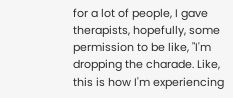for a lot of people, I gave therapists, hopefully, some permission to be like, "I'm dropping the charade. Like, this is how I'm experiencing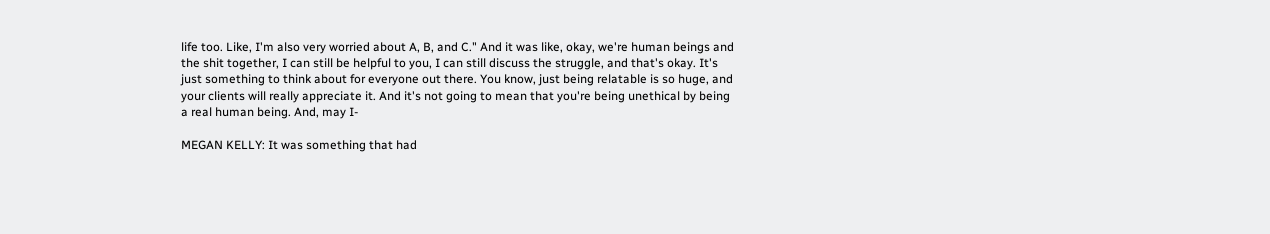life too. Like, I'm also very worried about A, B, and C." And it was like, okay, we're human beings and the shit together, I can still be helpful to you, I can still discuss the struggle, and that's okay. It's just something to think about for everyone out there. You know, just being relatable is so huge, and your clients will really appreciate it. And it's not going to mean that you're being unethical by being a real human being. And, may I-

MEGAN KELLY: It was something that had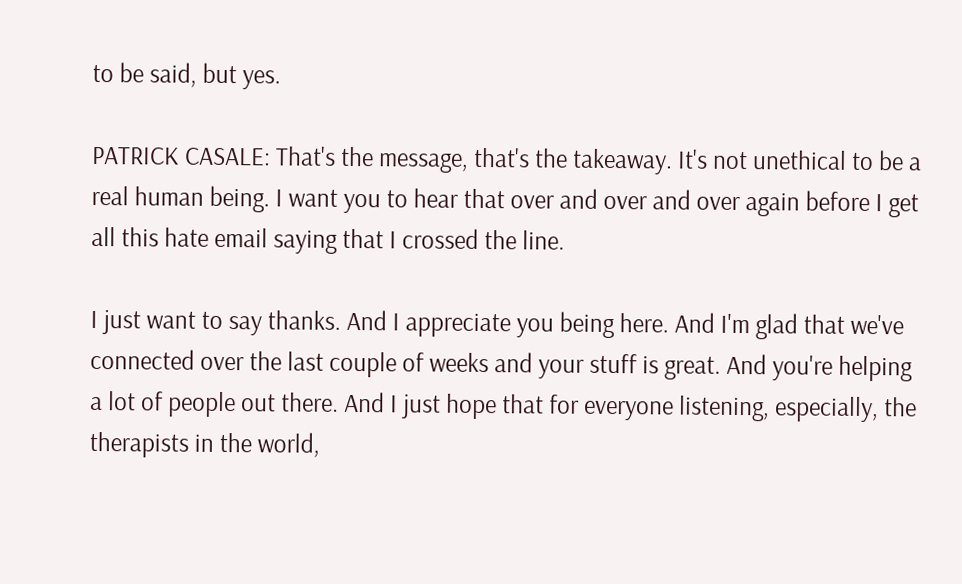to be said, but yes.

PATRICK CASALE: That's the message, that's the takeaway. It's not unethical to be a real human being. I want you to hear that over and over and over again before I get all this hate email saying that I crossed the line.

I just want to say thanks. And I appreciate you being here. And I'm glad that we've connected over the last couple of weeks and your stuff is great. And you're helping a lot of people out there. And I just hope that for everyone listening, especially, the therapists in the world,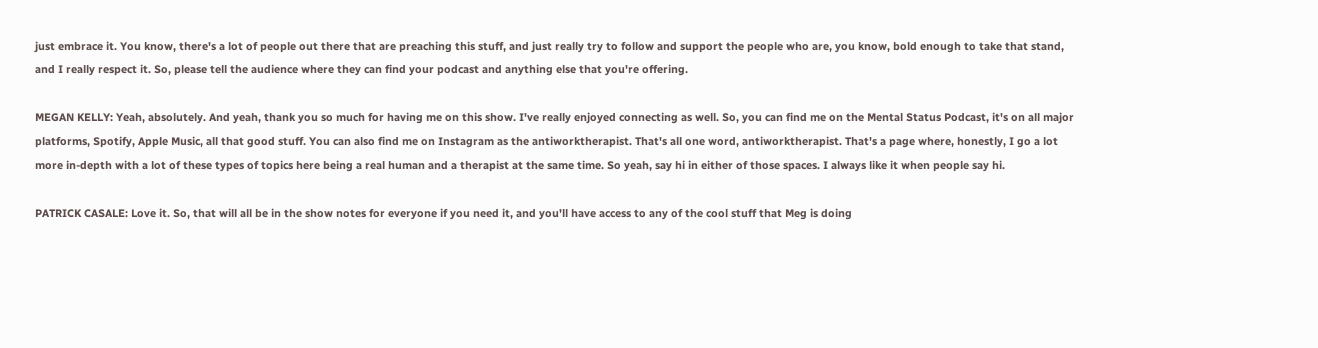just embrace it. You know, there's a lot of people out there that are preaching this stuff, and just really try to follow and support the people who are, you know, bold enough to take that stand, and I really respect it. So, please tell the audience where they can find your podcast and anything else that you're offering.

MEGAN KELLY: Yeah, absolutely. And yeah, thank you so much for having me on this show. I've really enjoyed connecting as well. So, you can find me on the Mental Status Podcast, it's on all major platforms, Spotify, Apple Music, all that good stuff. You can also find me on Instagram as the antiworktherapist. That's all one word, antiworktherapist. That's a page where, honestly, I go a lot more in-depth with a lot of these types of topics here being a real human and a therapist at the same time. So yeah, say hi in either of those spaces. I always like it when people say hi.

PATRICK CASALE: Love it. So, that will all be in the show notes for everyone if you need it, and you'll have access to any of the cool stuff that Meg is doing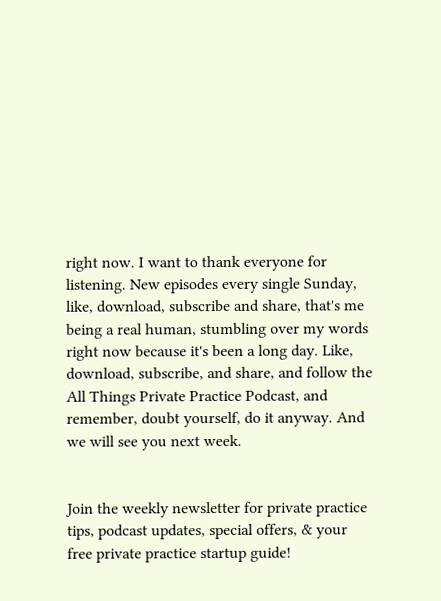right now. I want to thank everyone for listening. New episodes every single Sunday, like, download, subscribe and share, that's me being a real human, stumbling over my words right now because it's been a long day. Like, download, subscribe, and share, and follow the All Things Private Practice Podcast, and remember, doubt yourself, do it anyway. And we will see you next week.


Join the weekly newsletter for private practice tips, podcast updates, special offers, & your free private practice startup guide!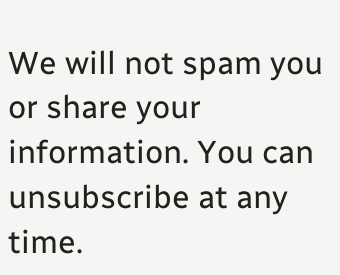We will not spam you or share your information. You can unsubscribe at any time.